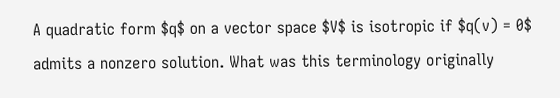A quadratic form $q$ on a vector space $V$ is isotropic if $q(v) = 0$ admits a nonzero solution. What was this terminology originally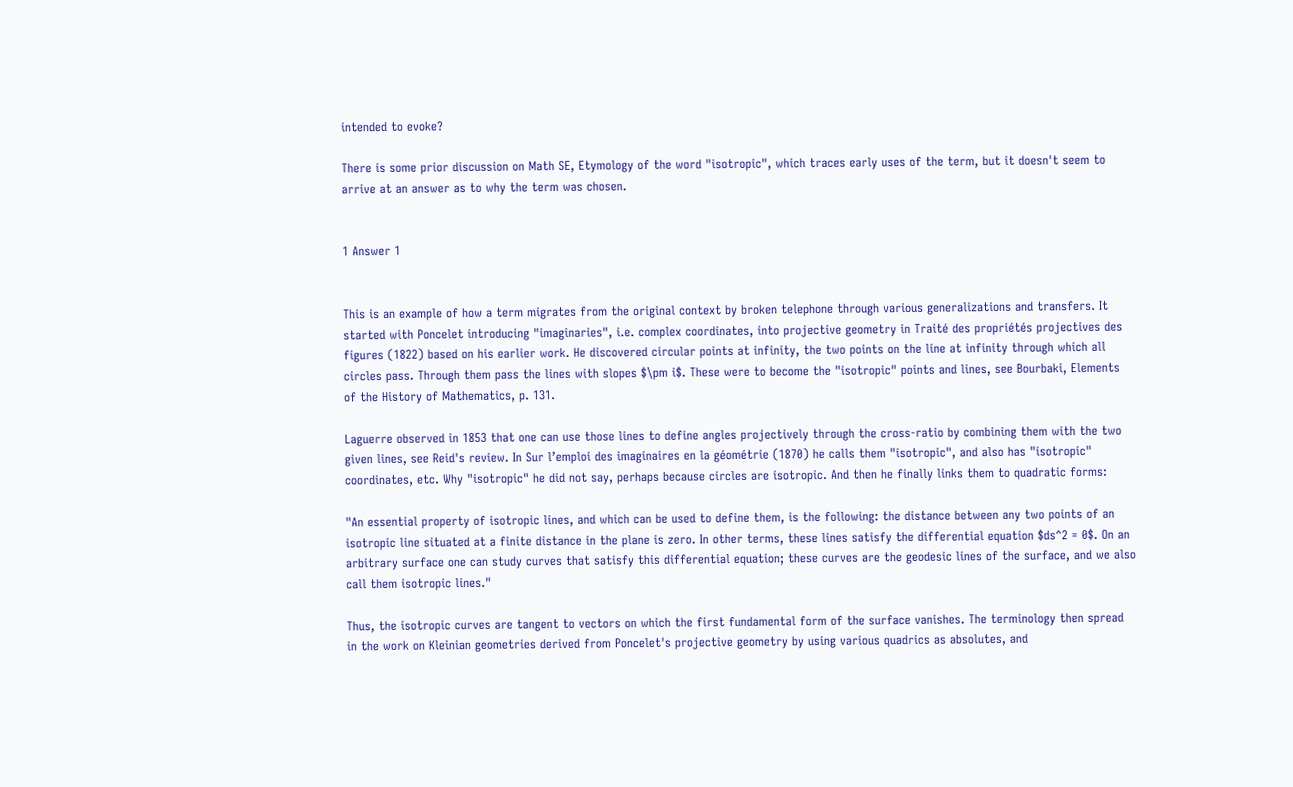intended to evoke?

There is some prior discussion on Math SE, Etymology of the word "isotropic", which traces early uses of the term, but it doesn't seem to arrive at an answer as to why the term was chosen.


1 Answer 1


This is an example of how a term migrates from the original context by broken telephone through various generalizations and transfers. It started with Poncelet introducing "imaginaries", i.e. complex coordinates, into projective geometry in Traité des propriétés projectives des figures (1822) based on his earlier work. He discovered circular points at infinity, the two points on the line at infinity through which all circles pass. Through them pass the lines with slopes $\pm i$. These were to become the "isotropic" points and lines, see Bourbaki, Elements of the History of Mathematics, p. 131.

Laguerre observed in 1853 that one can use those lines to define angles projectively through the cross-ratio by combining them with the two given lines, see Reid's review. In Sur l’emploi des imaginaires en la géométrie (1870) he calls them "isotropic", and also has "isotropic" coordinates, etc. Why "isotropic" he did not say, perhaps because circles are isotropic. And then he finally links them to quadratic forms:

"An essential property of isotropic lines, and which can be used to define them, is the following: the distance between any two points of an isotropic line situated at a finite distance in the plane is zero. In other terms, these lines satisfy the differential equation $ds^2 = 0$. On an arbitrary surface one can study curves that satisfy this differential equation; these curves are the geodesic lines of the surface, and we also call them isotropic lines."

Thus, the isotropic curves are tangent to vectors on which the first fundamental form of the surface vanishes. The terminology then spread in the work on Kleinian geometries derived from Poncelet's projective geometry by using various quadrics as absolutes, and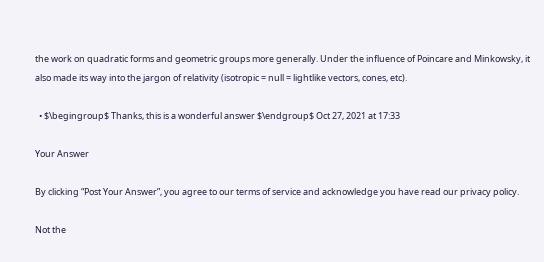the work on quadratic forms and geometric groups more generally. Under the influence of Poincare and Minkowsky, it also made its way into the jargon of relativity (isotropic = null = lightlike vectors, cones, etc).

  • $\begingroup$ Thanks, this is a wonderful answer $\endgroup$ Oct 27, 2021 at 17:33

Your Answer

By clicking “Post Your Answer”, you agree to our terms of service and acknowledge you have read our privacy policy.

Not the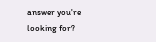answer you're looking for?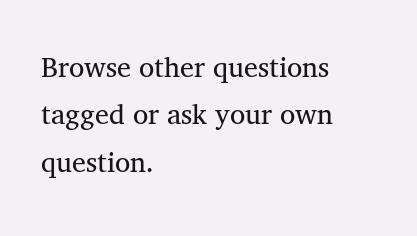Browse other questions tagged or ask your own question.